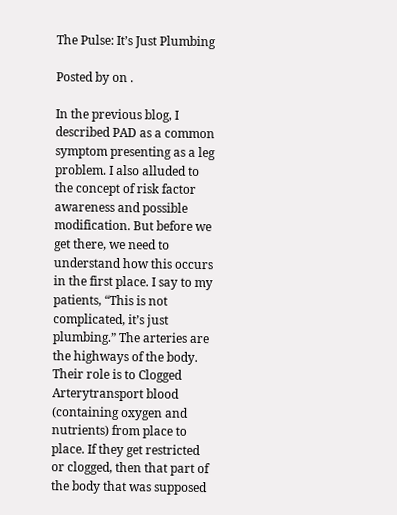The Pulse: It’s Just Plumbing

Posted by on .

In the previous blog, I described PAD as a common symptom presenting as a leg problem. I also alluded to the concept of risk factor awareness and possible modification. But before we get there, we need to understand how this occurs in the first place. I say to my patients, “This is not complicated, it’s just plumbing.” The arteries are the highways of the body. Their role is to Clogged Arterytransport blood (containing oxygen and nutrients) from place to place. If they get restricted or clogged, then that part of the body that was supposed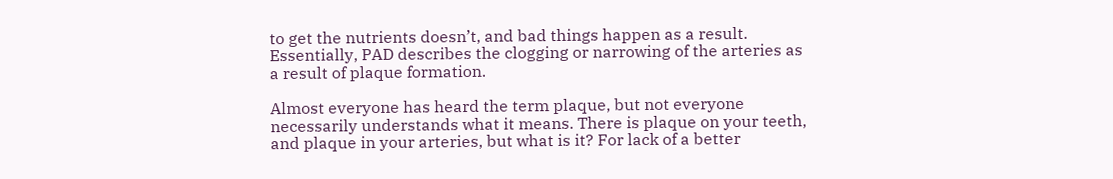to get the nutrients doesn’t, and bad things happen as a result. Essentially, PAD describes the clogging or narrowing of the arteries as a result of plaque formation.

Almost everyone has heard the term plaque, but not everyone necessarily understands what it means. There is plaque on your teeth, and plaque in your arteries, but what is it? For lack of a better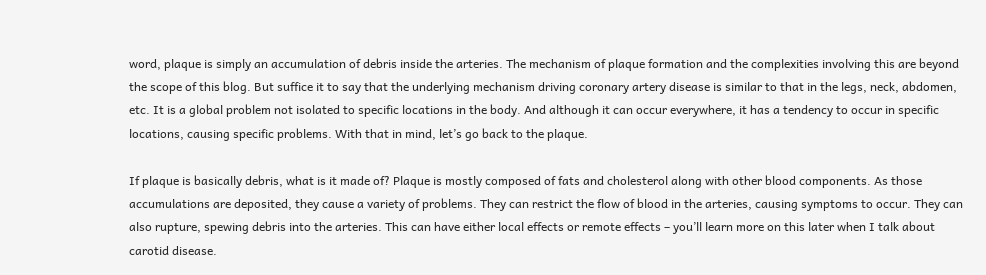word, plaque is simply an accumulation of debris inside the arteries. The mechanism of plaque formation and the complexities involving this are beyond the scope of this blog. But suffice it to say that the underlying mechanism driving coronary artery disease is similar to that in the legs, neck, abdomen, etc. It is a global problem not isolated to specific locations in the body. And although it can occur everywhere, it has a tendency to occur in specific locations, causing specific problems. With that in mind, let’s go back to the plaque.

If plaque is basically debris, what is it made of? Plaque is mostly composed of fats and cholesterol along with other blood components. As those accumulations are deposited, they cause a variety of problems. They can restrict the flow of blood in the arteries, causing symptoms to occur. They can also rupture, spewing debris into the arteries. This can have either local effects or remote effects – you’ll learn more on this later when I talk about carotid disease.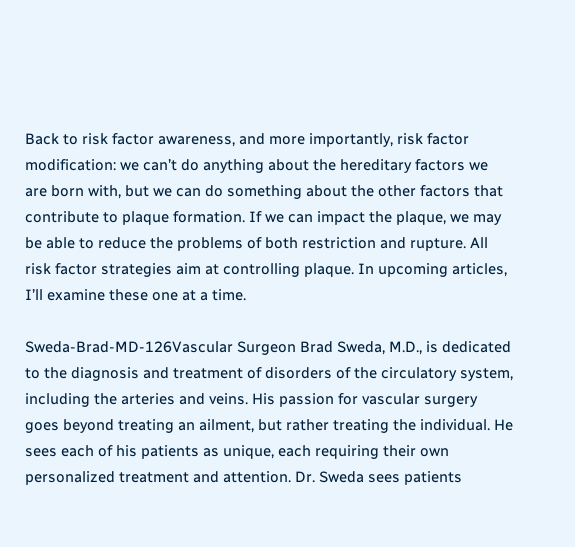Back to risk factor awareness, and more importantly, risk factor modification: we can’t do anything about the hereditary factors we are born with, but we can do something about the other factors that contribute to plaque formation. If we can impact the plaque, we may be able to reduce the problems of both restriction and rupture. All risk factor strategies aim at controlling plaque. In upcoming articles, I’ll examine these one at a time.

Sweda-Brad-MD-126Vascular Surgeon Brad Sweda, M.D., is dedicated to the diagnosis and treatment of disorders of the circulatory system, including the arteries and veins. His passion for vascular surgery goes beyond treating an ailment, but rather treating the individual. He sees each of his patients as unique, each requiring their own personalized treatment and attention. Dr. Sweda sees patients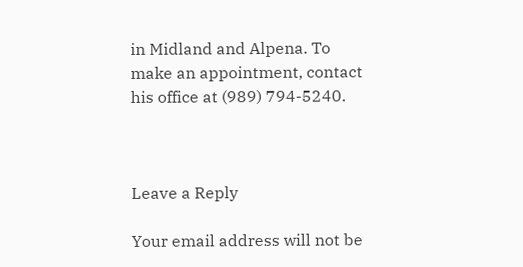in Midland and Alpena. To make an appointment, contact his office at (989) 794-5240.



Leave a Reply

Your email address will not be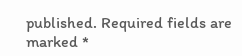published. Required fields are marked *